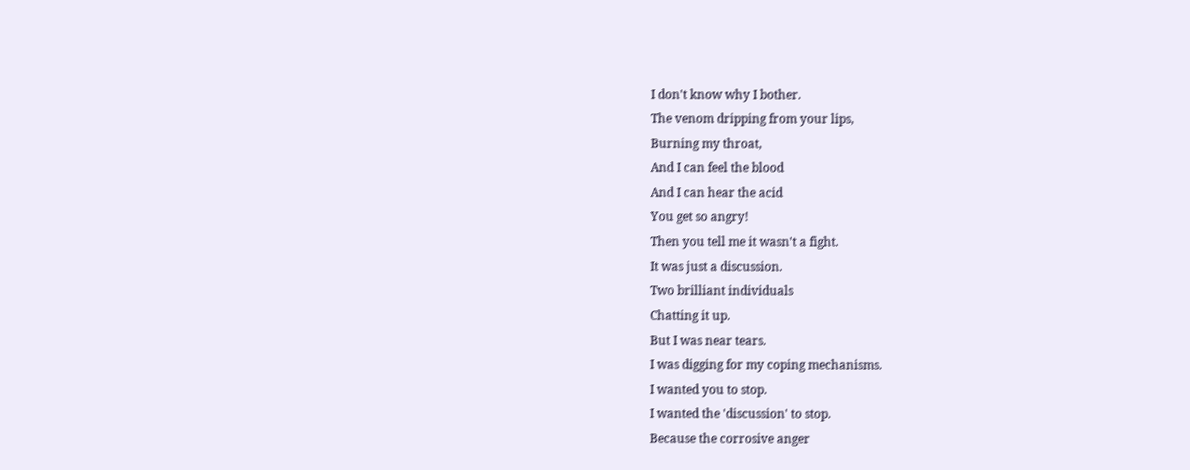I don't know why I bother.
The venom dripping from your lips,
Burning my throat,
And I can feel the blood
And I can hear the acid
You get so angry!
Then you tell me it wasn't a fight.
It was just a discussion.
Two brilliant individuals
Chatting it up.
But I was near tears.
I was digging for my coping mechanisms.
I wanted you to stop.
I wanted the 'discussion' to stop.
Because the corrosive anger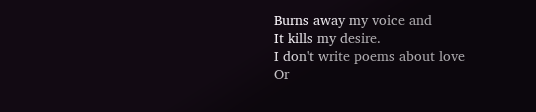Burns away my voice and
It kills my desire.
I don't write poems about love
Or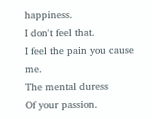happiness.
I don't feel that.
I feel the pain you cause me.
The mental duress
Of your passion.